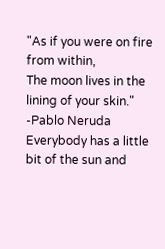"As if you were on fire from within,
The moon lives in the lining of your skin."
-Pablo Neruda
Everybody has a little bit of the sun and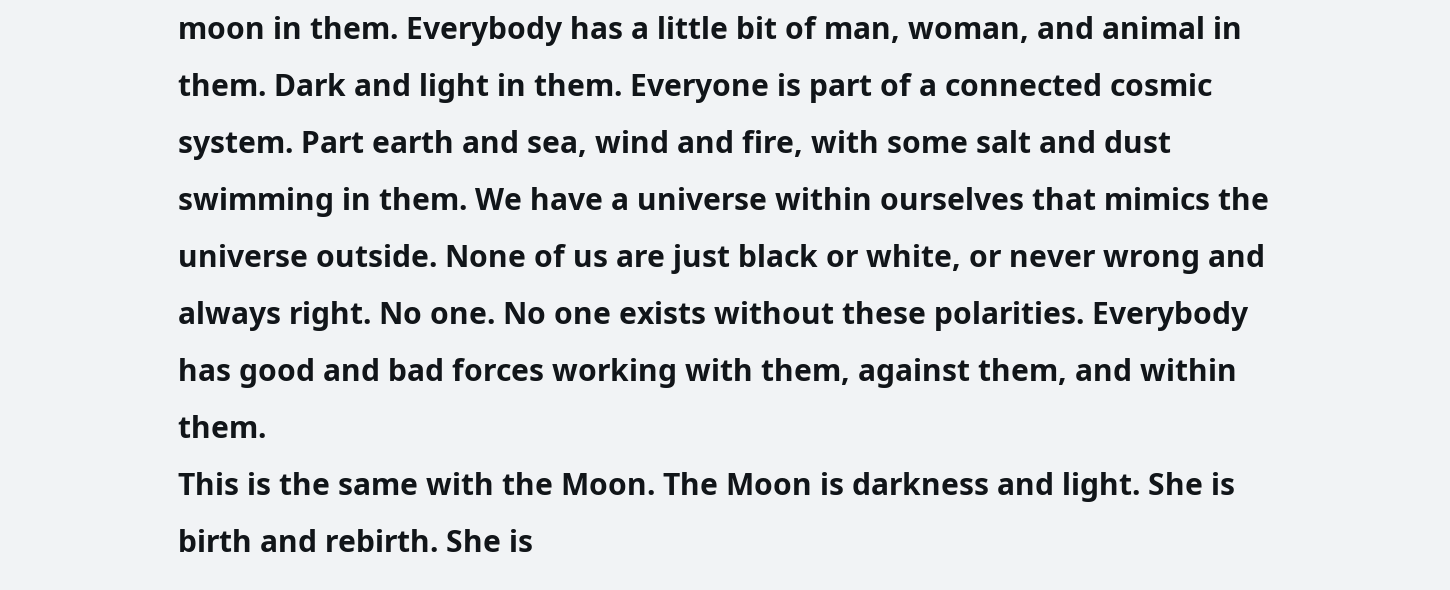moon in them. Everybody has a little bit of man, woman, and animal in them. Dark and light in them. Everyone is part of a connected cosmic system. Part earth and sea, wind and fire, with some salt and dust swimming in them. We have a universe within ourselves that mimics the universe outside. None of us are just black or white, or never wrong and always right. No one. No one exists without these polarities. Everybody has good and bad forces working with them, against them, and within them.
This is the same with the Moon. The Moon is darkness and light. She is birth and rebirth. She is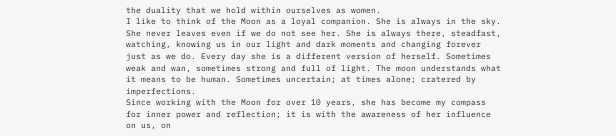the duality that we hold within ourselves as women.
I like to think of the Moon as a loyal companion. She is always in the sky. She never leaves even if we do not see her. She is always there, steadfast, watching, knowing us in our light and dark moments and changing forever just as we do. Every day she is a different version of herself. Sometimes weak and wan, sometimes strong and full of light. The moon understands what it means to be human. Sometimes uncertain; at times alone; cratered by imperfections.
Since working with the Moon for over 10 years, she has become my compass for inner power and reflection; it is with the awareness of her influence on us, on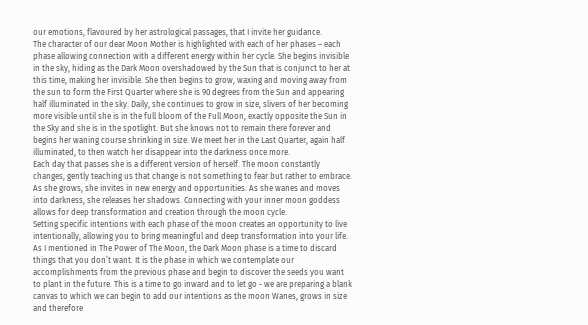our emotions, flavoured by her astrological passages, that I invite her guidance.
The character of our dear Moon Mother is highlighted with each of her phases – each phase allowing connection with a different energy within her cycle. She begins invisible in the sky, hiding as the Dark Moon overshadowed by the Sun that is conjunct to her at this time, making her invisible. She then begins to grow, waxing and moving away from the sun to form the First Quarter where she is 90 degrees from the Sun and appearing half illuminated in the sky. Daily, she continues to grow in size, slivers of her becoming more visible until she is in the full bloom of the Full Moon, exactly opposite the Sun in the Sky and she is in the spotlight. But she knows not to remain there forever and begins her waning course shrinking in size. We meet her in the Last Quarter, again half illuminated, to then watch her disappear into the darkness once more.
Each day that passes she is a different version of herself. The moon constantly changes, gently teaching us that change is not something to fear but rather to embrace. As she grows, she invites in new energy and opportunities. As she wanes and moves into darkness, she releases her shadows. Connecting with your inner moon goddess allows for deep transformation and creation through the moon cycle.
Setting specific intentions with each phase of the moon creates an opportunity to live intentionally, allowing you to bring meaningful and deep transformation into your life. As I mentioned in The Power of The Moon, the Dark Moon phase is a time to discard things that you don’t want. It is the phase in which we contemplate our accomplishments from the previous phase and begin to discover the seeds you want to plant in the future. This is a time to go inward and to let go - we are preparing a blank canvas to which we can begin to add our intentions as the moon Wanes, grows in size and therefore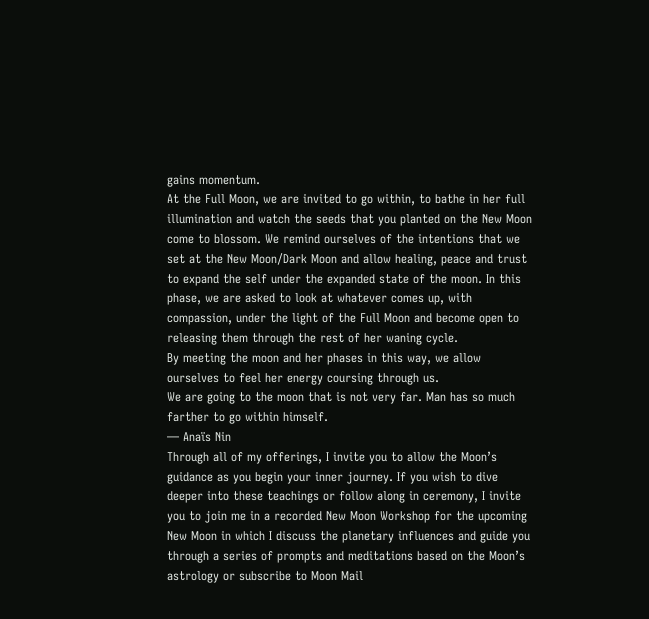gains momentum.
At the Full Moon, we are invited to go within, to bathe in her full illumination and watch the seeds that you planted on the New Moon come to blossom. We remind ourselves of the intentions that we set at the New Moon/Dark Moon and allow healing, peace and trust to expand the self under the expanded state of the moon. In this phase, we are asked to look at whatever comes up, with compassion, under the light of the Full Moon and become open to releasing them through the rest of her waning cycle.
By meeting the moon and her phases in this way, we allow ourselves to feel her energy coursing through us.
We are going to the moon that is not very far. Man has so much farther to go within himself.
― Anaïs Nin
Through all of my offerings, I invite you to allow the Moon’s guidance as you begin your inner journey. If you wish to dive deeper into these teachings or follow along in ceremony, I invite you to join me in a recorded New Moon Workshop for the upcoming New Moon in which I discuss the planetary influences and guide you through a series of prompts and meditations based on the Moon’s astrology or subscribe to Moon Mail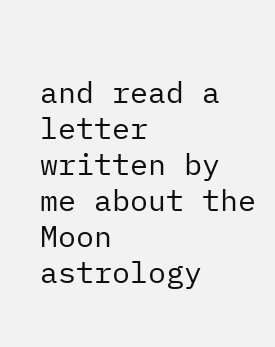and read a letter written by me about the Moon astrology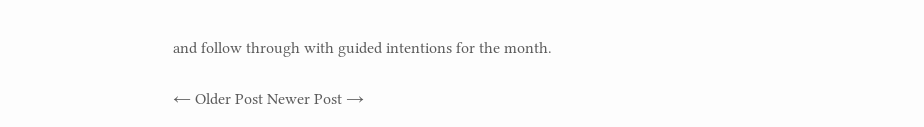and follow through with guided intentions for the month.

← Older Post Newer Post →